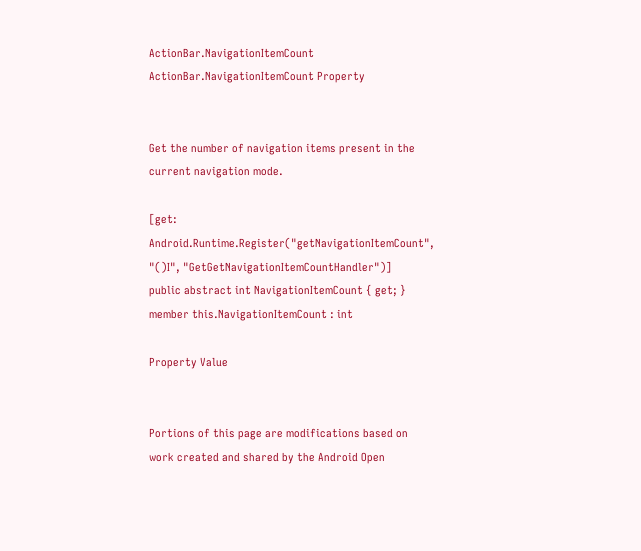ActionBar.NavigationItemCount ActionBar.NavigationItemCount Property


Get the number of navigation items present in the current navigation mode.

[get: Android.Runtime.Register("getNavigationItemCount", "()I", "GetGetNavigationItemCountHandler")]
public abstract int NavigationItemCount { get; }
member this.NavigationItemCount : int

Property Value


Portions of this page are modifications based on work created and shared by the Android Open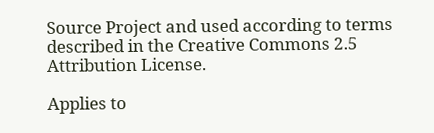Source Project and used according to terms described in the Creative Commons 2.5 Attribution License.

Applies to